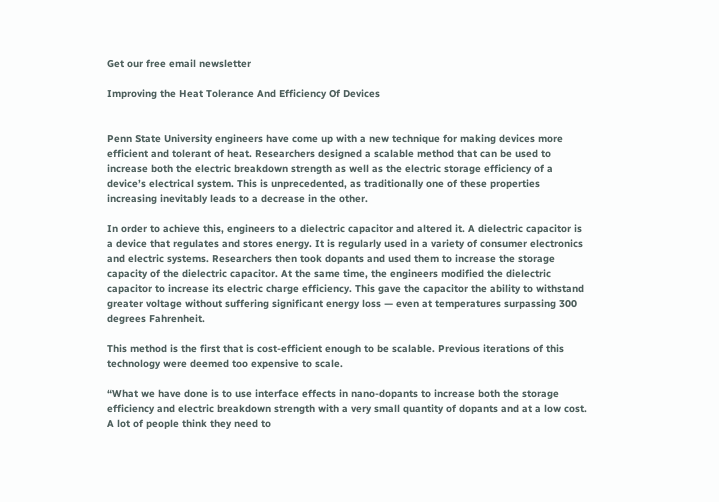Get our free email newsletter

Improving the Heat Tolerance And Efficiency Of Devices


Penn State University engineers have come up with a new technique for making devices more efficient and tolerant of heat. Researchers designed a scalable method that can be used to increase both the electric breakdown strength as well as the electric storage efficiency of a device’s electrical system. This is unprecedented, as traditionally one of these properties increasing inevitably leads to a decrease in the other.

In order to achieve this, engineers to a dielectric capacitor and altered it. A dielectric capacitor is a device that regulates and stores energy. It is regularly used in a variety of consumer electronics and electric systems. Researchers then took dopants and used them to increase the storage capacity of the dielectric capacitor. At the same time, the engineers modified the dielectric capacitor to increase its electric charge efficiency. This gave the capacitor the ability to withstand greater voltage without suffering significant energy loss — even at temperatures surpassing 300 degrees Fahrenheit.

This method is the first that is cost-efficient enough to be scalable. Previous iterations of this technology were deemed too expensive to scale.

“What we have done is to use interface effects in nano-dopants to increase both the storage efficiency and electric breakdown strength with a very small quantity of dopants and at a low cost. A lot of people think they need to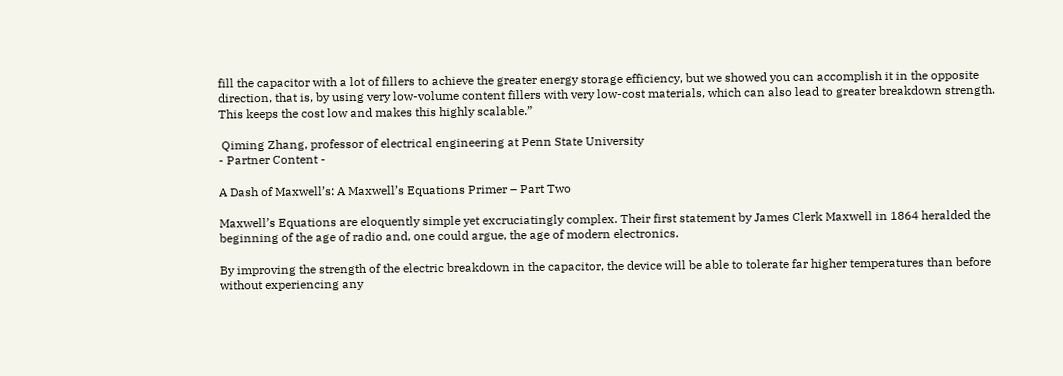fill the capacitor with a lot of fillers to achieve the greater energy storage efficiency, but we showed you can accomplish it in the opposite direction, that is, by using very low-volume content fillers with very low-cost materials, which can also lead to greater breakdown strength. This keeps the cost low and makes this highly scalable.”

 Qiming Zhang, professor of electrical engineering at Penn State University
- Partner Content -

A Dash of Maxwell’s: A Maxwell’s Equations Primer – Part Two

Maxwell’s Equations are eloquently simple yet excruciatingly complex. Their first statement by James Clerk Maxwell in 1864 heralded the beginning of the age of radio and, one could argue, the age of modern electronics.

By improving the strength of the electric breakdown in the capacitor, the device will be able to tolerate far higher temperatures than before without experiencing any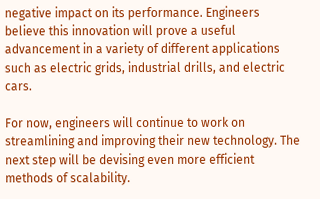negative impact on its performance. Engineers believe this innovation will prove a useful advancement in a variety of different applications such as electric grids, industrial drills, and electric cars.

For now, engineers will continue to work on streamlining and improving their new technology. The next step will be devising even more efficient methods of scalability.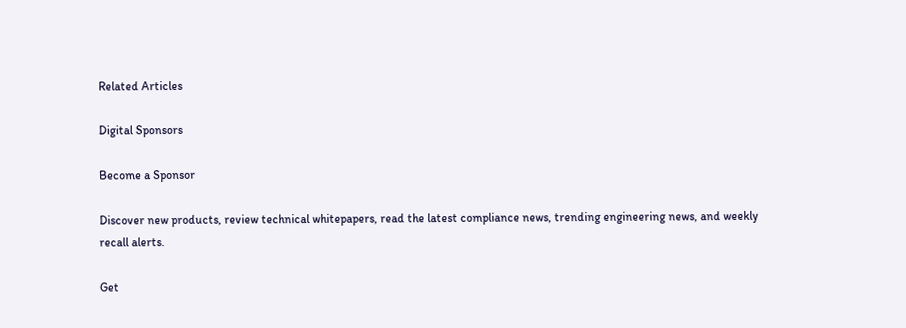Related Articles

Digital Sponsors

Become a Sponsor

Discover new products, review technical whitepapers, read the latest compliance news, trending engineering news, and weekly recall alerts.

Get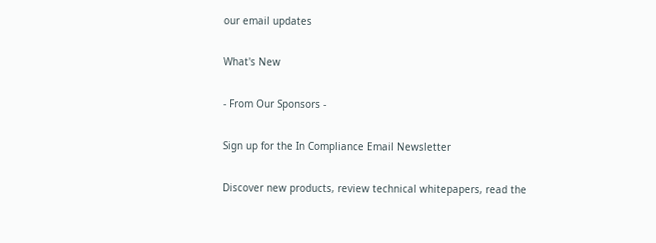our email updates

What's New

- From Our Sponsors -

Sign up for the In Compliance Email Newsletter

Discover new products, review technical whitepapers, read the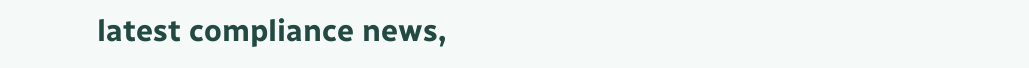latest compliance news,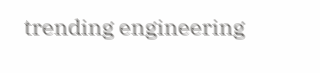trending engineering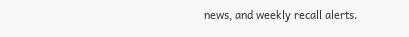news, and weekly recall alerts.